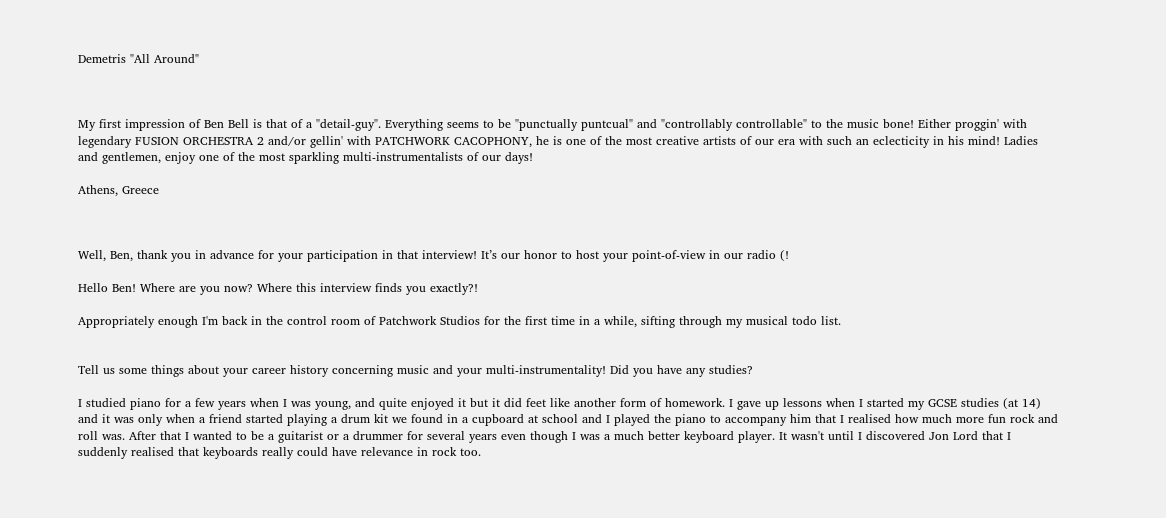Demetris "All Around"



My first impression of Ben Bell is that of a "detail-guy". Everything seems to be "punctually puntcual" and "controllably controllable" to the music bone! Either proggin' with legendary FUSION ORCHESTRA 2 and/or gellin' with PATCHWORK CACOPHONY, he is one of the most creative artists of our era with such an eclecticity in his mind! Ladies and gentlemen, enjoy one of the most sparkling multi-instrumentalists of our days!

Athens, Greece



Well, Ben, thank you in advance for your participation in that interview! It’s our honor to host your point-of-view in our radio (!

Hello Ben! Where are you now? Where this interview finds you exactly?!

Appropriately enough I'm back in the control room of Patchwork Studios for the first time in a while, sifting through my musical todo list.


Tell us some things about your career history concerning music and your multi-instrumentality! Did you have any studies?

I studied piano for a few years when I was young, and quite enjoyed it but it did feet like another form of homework. I gave up lessons when I started my GCSE studies (at 14) and it was only when a friend started playing a drum kit we found in a cupboard at school and I played the piano to accompany him that I realised how much more fun rock and roll was. After that I wanted to be a guitarist or a drummer for several years even though I was a much better keyboard player. It wasn't until I discovered Jon Lord that I suddenly realised that keyboards really could have relevance in rock too.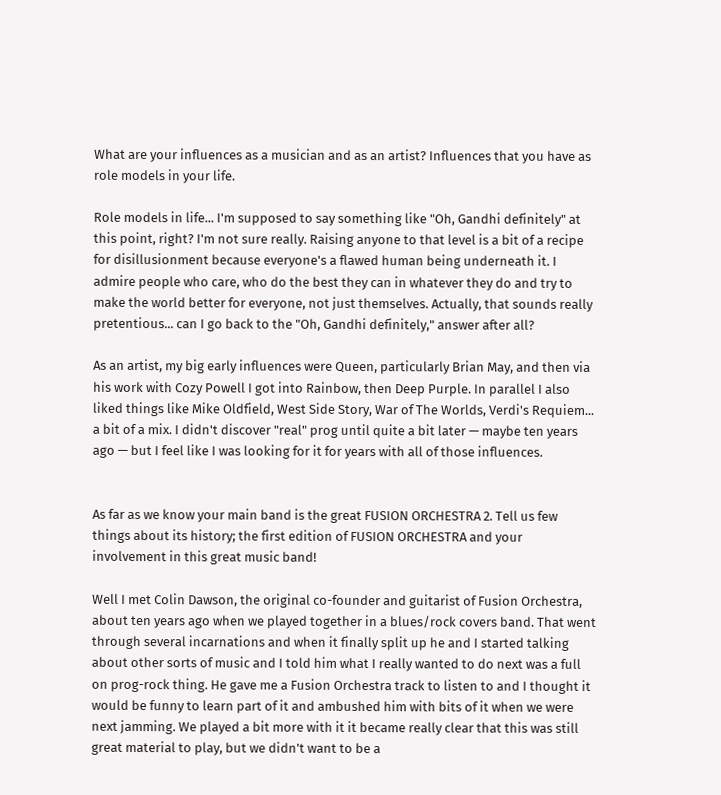What are your influences as a musician and as an artist? Influences that you have as role models in your life.

Role models in life... I'm supposed to say something like "Oh, Gandhi definitely" at this point, right? I'm not sure really. Raising anyone to that level is a bit of a recipe for disillusionment because everyone's a flawed human being underneath it. I admire people who care, who do the best they can in whatever they do and try to make the world better for everyone, not just themselves. Actually, that sounds really pretentious... can I go back to the "Oh, Gandhi definitely," answer after all?

As an artist, my big early influences were Queen, particularly Brian May, and then via his work with Cozy Powell I got into Rainbow, then Deep Purple. In parallel I also liked things like Mike Oldfield, West Side Story, War of The Worlds, Verdi's Requiem... a bit of a mix. I didn't discover "real" prog until quite a bit later — maybe ten years ago — but I feel like I was looking for it for years with all of those influences.


As far as we know your main band is the great FUSION ORCHESTRA 2. Tell us few things about its history; the first edition of FUSION ORCHESTRA and your involvement in this great music band!

Well I met Colin Dawson, the original co-founder and guitarist of Fusion Orchestra, about ten years ago when we played together in a blues/rock covers band. That went through several incarnations and when it finally split up he and I started talking about other sorts of music and I told him what I really wanted to do next was a full on prog-rock thing. He gave me a Fusion Orchestra track to listen to and I thought it would be funny to learn part of it and ambushed him with bits of it when we were next jamming. We played a bit more with it it became really clear that this was still great material to play, but we didn't want to be a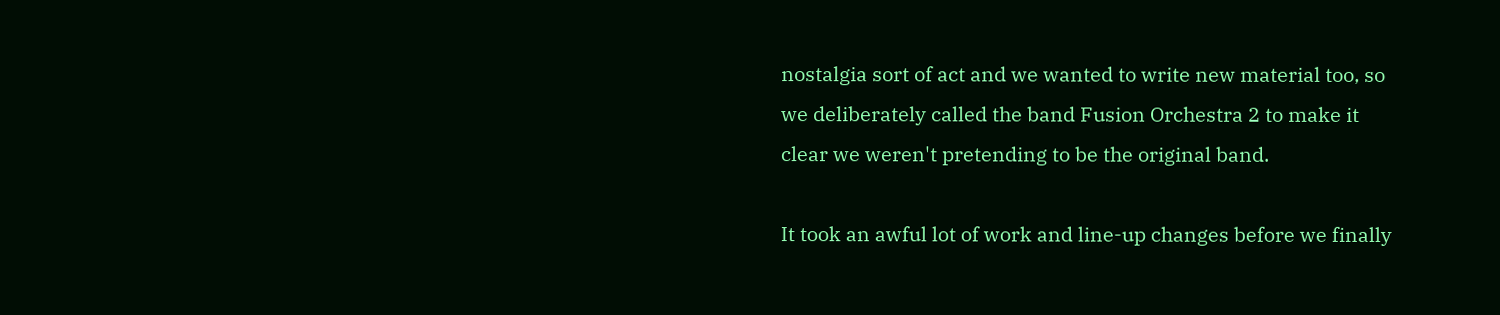nostalgia sort of act and we wanted to write new material too, so we deliberately called the band Fusion Orchestra 2 to make it clear we weren't pretending to be the original band.

It took an awful lot of work and line-up changes before we finally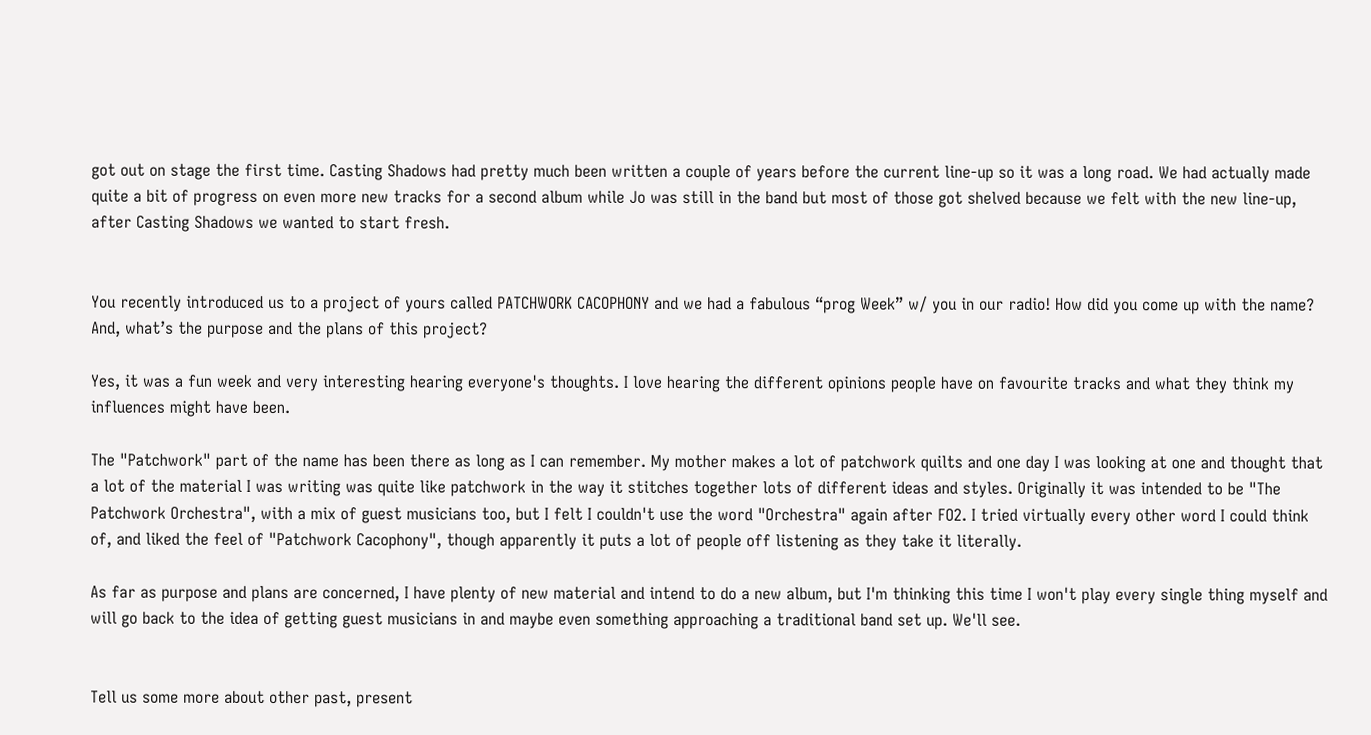got out on stage the first time. Casting Shadows had pretty much been written a couple of years before the current line-up so it was a long road. We had actually made quite a bit of progress on even more new tracks for a second album while Jo was still in the band but most of those got shelved because we felt with the new line-up, after Casting Shadows we wanted to start fresh.


You recently introduced us to a project of yours called PATCHWORK CACOPHONY and we had a fabulous “prog Week” w/ you in our radio! How did you come up with the name? And, what’s the purpose and the plans of this project?

Yes, it was a fun week and very interesting hearing everyone's thoughts. I love hearing the different opinions people have on favourite tracks and what they think my influences might have been.

The "Patchwork" part of the name has been there as long as I can remember. My mother makes a lot of patchwork quilts and one day I was looking at one and thought that a lot of the material I was writing was quite like patchwork in the way it stitches together lots of different ideas and styles. Originally it was intended to be "The Patchwork Orchestra", with a mix of guest musicians too, but I felt I couldn't use the word "Orchestra" again after FO2. I tried virtually every other word I could think of, and liked the feel of "Patchwork Cacophony", though apparently it puts a lot of people off listening as they take it literally.

As far as purpose and plans are concerned, I have plenty of new material and intend to do a new album, but I'm thinking this time I won't play every single thing myself and will go back to the idea of getting guest musicians in and maybe even something approaching a traditional band set up. We'll see.


Tell us some more about other past, present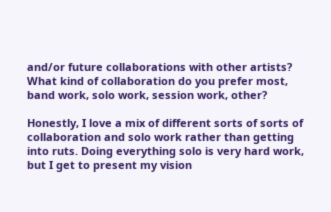and/or future collaborations with other artists? What kind of collaboration do you prefer most, band work, solo work, session work, other?

Honestly, I love a mix of different sorts of sorts of collaboration and solo work rather than getting into ruts. Doing everything solo is very hard work, but I get to present my vision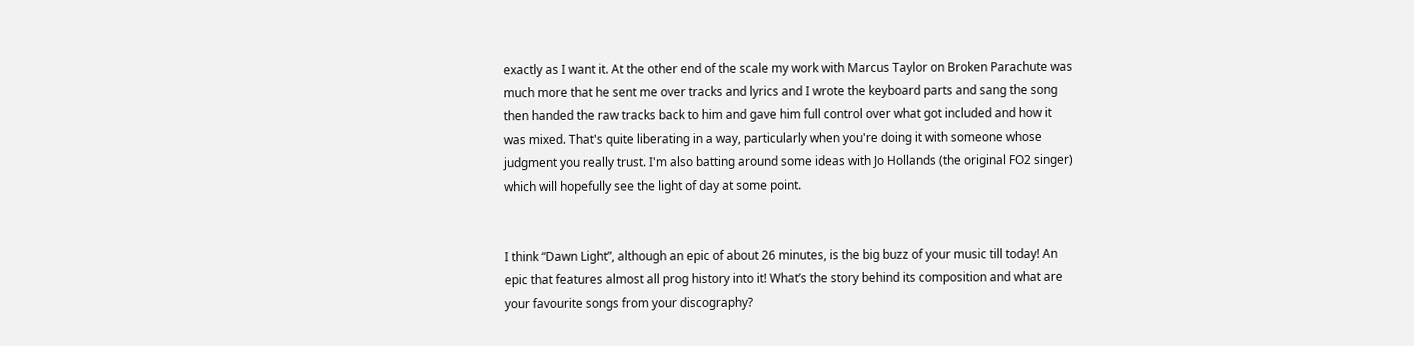exactly as I want it. At the other end of the scale my work with Marcus Taylor on Broken Parachute was much more that he sent me over tracks and lyrics and I wrote the keyboard parts and sang the song then handed the raw tracks back to him and gave him full control over what got included and how it was mixed. That's quite liberating in a way, particularly when you're doing it with someone whose judgment you really trust. I'm also batting around some ideas with Jo Hollands (the original FO2 singer) which will hopefully see the light of day at some point.


I think “Dawn Light”, although an epic of about 26 minutes, is the big buzz of your music till today! An epic that features almost all prog history into it! What’s the story behind its composition and what are your favourite songs from your discography?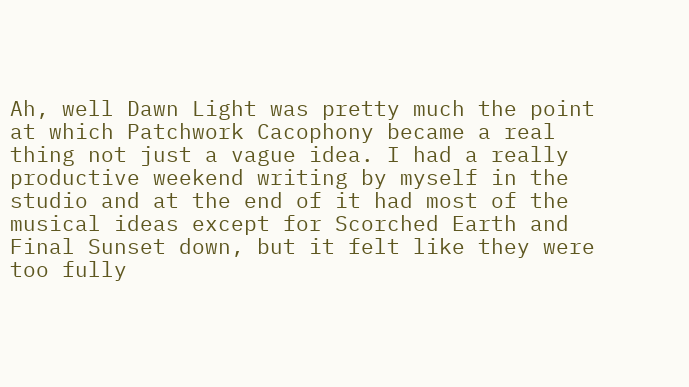Ah, well Dawn Light was pretty much the point at which Patchwork Cacophony became a real thing not just a vague idea. I had a really productive weekend writing by myself in the studio and at the end of it had most of the musical ideas except for Scorched Earth and Final Sunset down, but it felt like they were too fully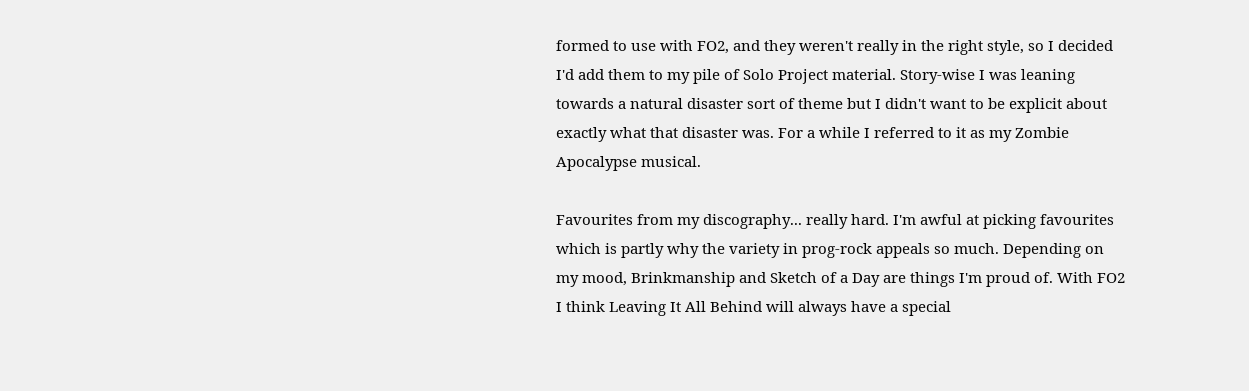formed to use with FO2, and they weren't really in the right style, so I decided I'd add them to my pile of Solo Project material. Story-wise I was leaning towards a natural disaster sort of theme but I didn't want to be explicit about exactly what that disaster was. For a while I referred to it as my Zombie Apocalypse musical.

Favourites from my discography... really hard. I'm awful at picking favourites which is partly why the variety in prog-rock appeals so much. Depending on my mood, Brinkmanship and Sketch of a Day are things I'm proud of. With FO2 I think Leaving It All Behind will always have a special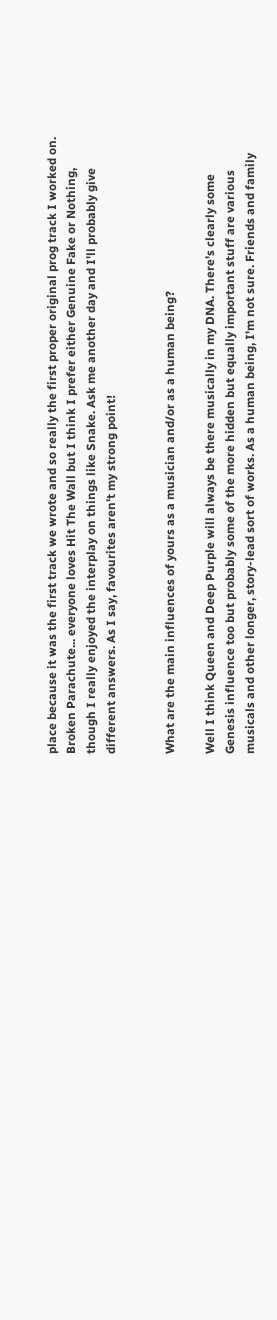place because it was the first track we wrote and so really the first proper original prog track I worked on. Broken Parachute... everyone loves Hit The Wall but I think I prefer either Genuine Fake or Nothing, though I really enjoyed the interplay on things like Snake. Ask me another day and I'll probably give different answers. As I say, favourites aren't my strong point!


What are the main influences of yours as a musician and/or as a human being?

Well I think Queen and Deep Purple will always be there musically in my DNA. There's clearly some Genesis influence too but probably some of the more hidden but equally important stuff are various musicals and other longer, story-lead sort of works. As a human being, I'm not sure. Friends and family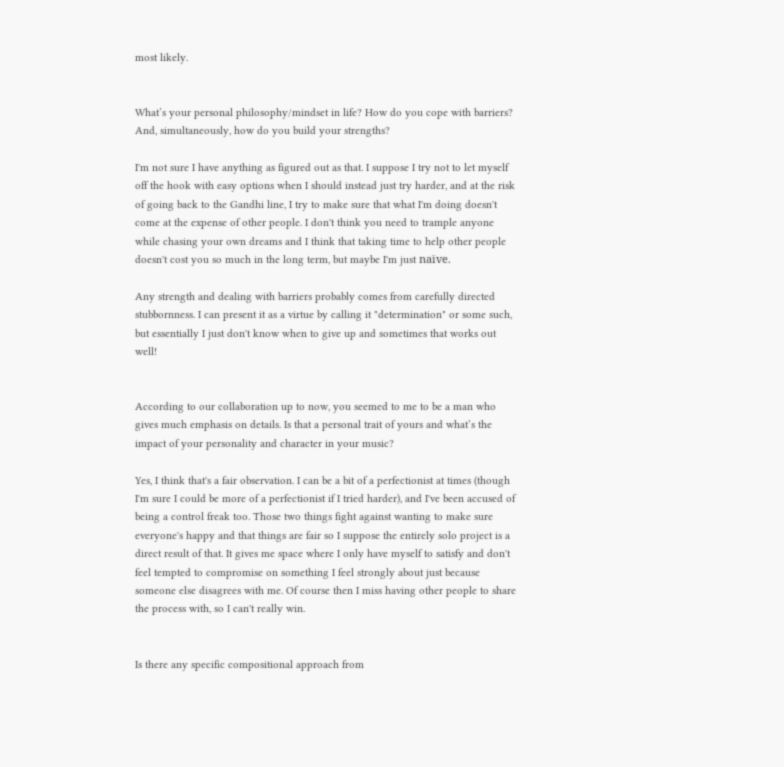most likely.


What’s your personal philosophy/mindset in life? How do you cope with barriers? And, simultaneously, how do you build your strengths?

I'm not sure I have anything as figured out as that. I suppose I try not to let myself off the hook with easy options when I should instead just try harder, and at the risk of going back to the Gandhi line, I try to make sure that what I'm doing doesn't come at the expense of other people. I don't think you need to trample anyone while chasing your own dreams and I think that taking time to help other people doesn't cost you so much in the long term, but maybe I'm just naïve.

Any strength and dealing with barriers probably comes from carefully directed stubbornness. I can present it as a virtue by calling it "determination" or some such, but essentially I just don't know when to give up and sometimes that works out well!


According to our collaboration up to now, you seemed to me to be a man who gives much emphasis on details. Is that a personal trait of yours and what’s the impact of your personality and character in your music?

Yes, I think that's a fair observation. I can be a bit of a perfectionist at times (though I'm sure I could be more of a perfectionist if I tried harder), and I've been accused of being a control freak too. Those two things fight against wanting to make sure everyone's happy and that things are fair so I suppose the entirely solo project is a direct result of that. It gives me space where I only have myself to satisfy and don't feel tempted to compromise on something I feel strongly about just because someone else disagrees with me. Of course then I miss having other people to share the process with, so I can't really win.


Is there any specific compositional approach from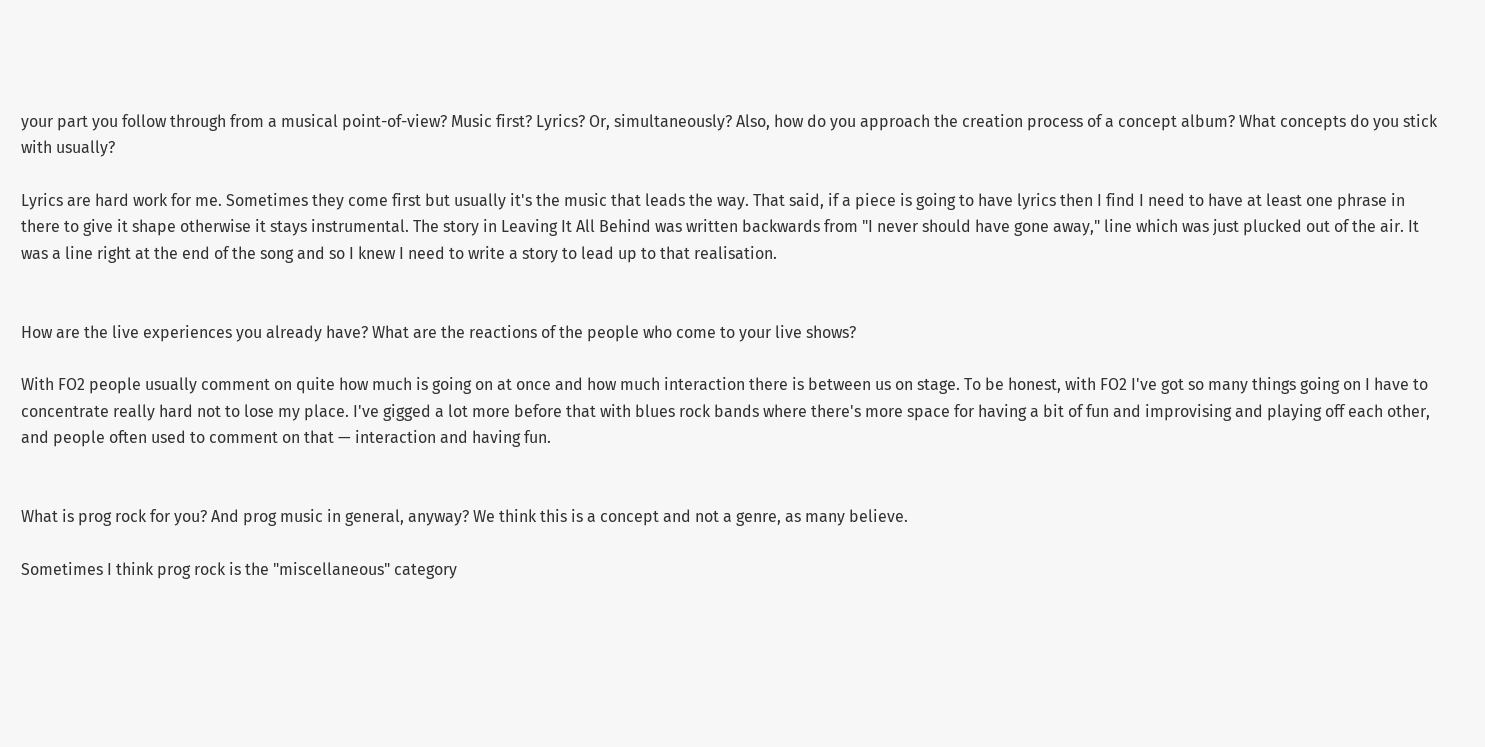your part you follow through from a musical point-of-view? Music first? Lyrics? Or, simultaneously? Also, how do you approach the creation process of a concept album? What concepts do you stick with usually?

Lyrics are hard work for me. Sometimes they come first but usually it's the music that leads the way. That said, if a piece is going to have lyrics then I find I need to have at least one phrase in there to give it shape otherwise it stays instrumental. The story in Leaving It All Behind was written backwards from "I never should have gone away," line which was just plucked out of the air. It was a line right at the end of the song and so I knew I need to write a story to lead up to that realisation.


How are the live experiences you already have? What are the reactions of the people who come to your live shows?

With FO2 people usually comment on quite how much is going on at once and how much interaction there is between us on stage. To be honest, with FO2 I've got so many things going on I have to concentrate really hard not to lose my place. I've gigged a lot more before that with blues rock bands where there's more space for having a bit of fun and improvising and playing off each other, and people often used to comment on that — interaction and having fun.


What is prog rock for you? And prog music in general, anyway? We think this is a concept and not a genre, as many believe.

Sometimes I think prog rock is the "miscellaneous" category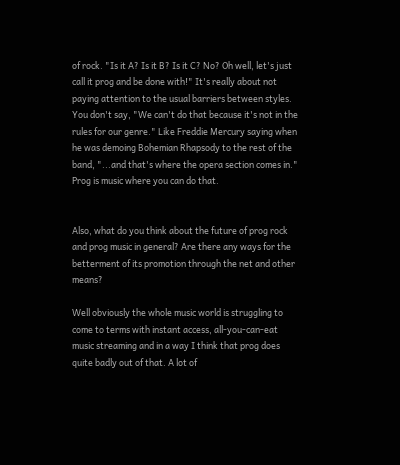of rock. "Is it A? Is it B? Is it C? No? Oh well, let's just call it prog and be done with!" It's really about not paying attention to the usual barriers between styles. You don't say, "We can't do that because it's not in the rules for our genre." Like Freddie Mercury saying when he was demoing Bohemian Rhapsody to the rest of the band, "...and that's where the opera section comes in." Prog is music where you can do that.


Also, what do you think about the future of prog rock and prog music in general? Are there any ways for the betterment of its promotion through the net and other means?

Well obviously the whole music world is struggling to come to terms with instant access, all-you-can-eat music streaming and in a way I think that prog does quite badly out of that. A lot of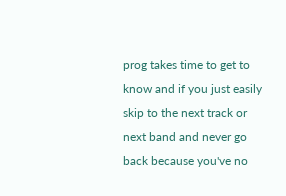prog takes time to get to know and if you just easily skip to the next track or next band and never go back because you've no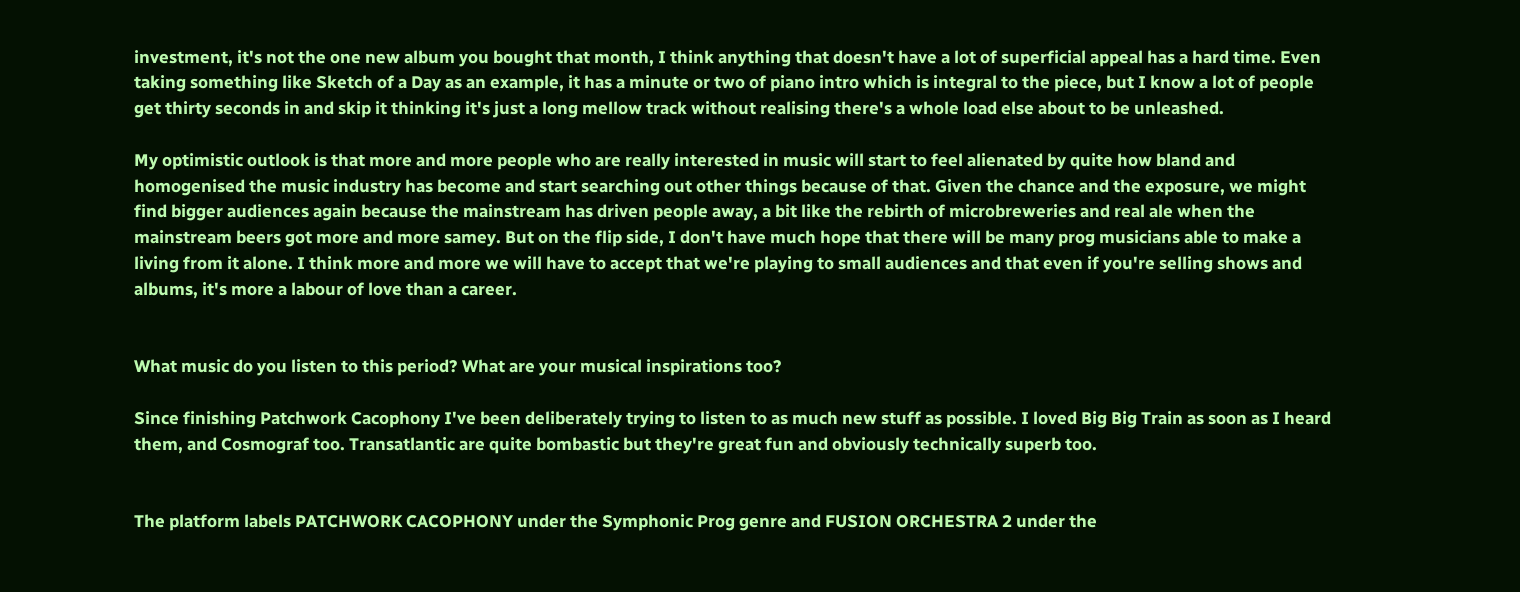investment, it's not the one new album you bought that month, I think anything that doesn't have a lot of superficial appeal has a hard time. Even taking something like Sketch of a Day as an example, it has a minute or two of piano intro which is integral to the piece, but I know a lot of people get thirty seconds in and skip it thinking it's just a long mellow track without realising there's a whole load else about to be unleashed.

My optimistic outlook is that more and more people who are really interested in music will start to feel alienated by quite how bland and homogenised the music industry has become and start searching out other things because of that. Given the chance and the exposure, we might find bigger audiences again because the mainstream has driven people away, a bit like the rebirth of microbreweries and real ale when the mainstream beers got more and more samey. But on the flip side, I don't have much hope that there will be many prog musicians able to make a living from it alone. I think more and more we will have to accept that we're playing to small audiences and that even if you're selling shows and albums, it's more a labour of love than a career.


What music do you listen to this period? What are your musical inspirations too?

Since finishing Patchwork Cacophony I've been deliberately trying to listen to as much new stuff as possible. I loved Big Big Train as soon as I heard them, and Cosmograf too. Transatlantic are quite bombastic but they're great fun and obviously technically superb too.


The platform labels PATCHWORK CACOPHONY under the Symphonic Prog genre and FUSION ORCHESTRA 2 under the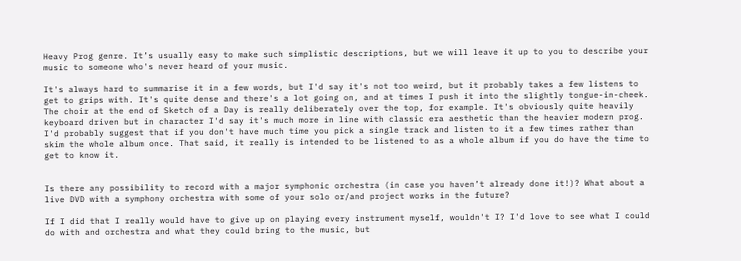Heavy Prog genre. It’s usually easy to make such simplistic descriptions, but we will leave it up to you to describe your music to someone who's never heard of your music.

It's always hard to summarise it in a few words, but I'd say it's not too weird, but it probably takes a few listens to get to grips with. It's quite dense and there's a lot going on, and at times I push it into the slightly tongue-in-cheek. The choir at the end of Sketch of a Day is really deliberately over the top, for example. It's obviously quite heavily keyboard driven but in character I'd say it's much more in line with classic era aesthetic than the heavier modern prog. I'd probably suggest that if you don't have much time you pick a single track and listen to it a few times rather than skim the whole album once. That said, it really is intended to be listened to as a whole album if you do have the time to get to know it.


Is there any possibility to record with a major symphonic orchestra (in case you haven’t already done it!)? What about a live DVD with a symphony orchestra with some of your solo or/and project works in the future?

If I did that I really would have to give up on playing every instrument myself, wouldn't I? I'd love to see what I could do with and orchestra and what they could bring to the music, but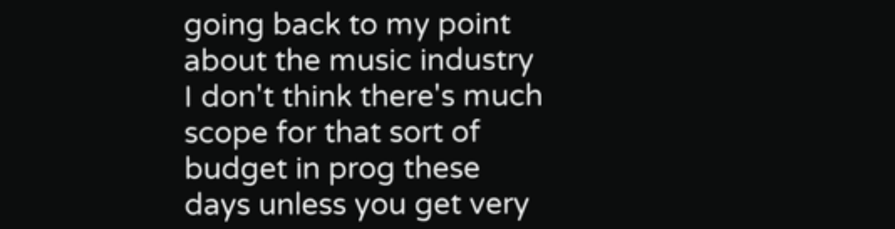going back to my point about the music industry I don't think there's much scope for that sort of budget in prog these days unless you get very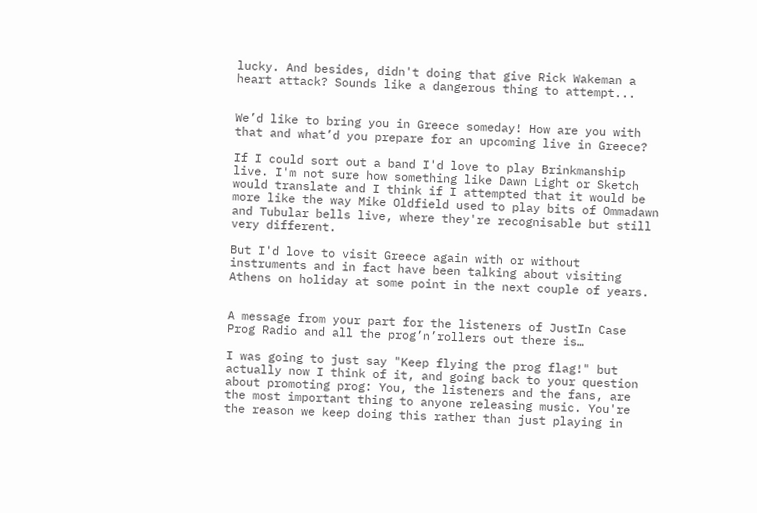lucky. And besides, didn't doing that give Rick Wakeman a heart attack? Sounds like a dangerous thing to attempt...


We’d like to bring you in Greece someday! How are you with that and what’d you prepare for an upcoming live in Greece?

If I could sort out a band I'd love to play Brinkmanship live. I'm not sure how something like Dawn Light or Sketch would translate and I think if I attempted that it would be more like the way Mike Oldfield used to play bits of Ommadawn and Tubular bells live, where they're recognisable but still very different.

But I'd love to visit Greece again with or without instruments and in fact have been talking about visiting Athens on holiday at some point in the next couple of years.


A message from your part for the listeners of JustIn Case Prog Radio and all the prog’n’rollers out there is…

I was going to just say "Keep flying the prog flag!" but actually now I think of it, and going back to your question about promoting prog: You, the listeners and the fans, are the most important thing to anyone releasing music. You're the reason we keep doing this rather than just playing in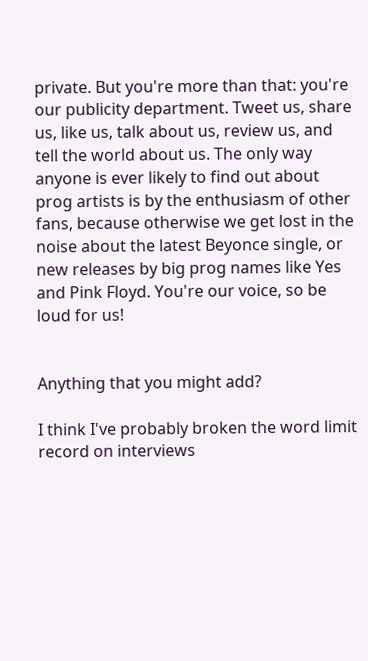private. But you're more than that: you're our publicity department. Tweet us, share us, like us, talk about us, review us, and tell the world about us. The only way anyone is ever likely to find out about prog artists is by the enthusiasm of other fans, because otherwise we get lost in the noise about the latest Beyonce single, or new releases by big prog names like Yes and Pink Floyd. You're our voice, so be loud for us!


Anything that you might add?

I think I've probably broken the word limit record on interviews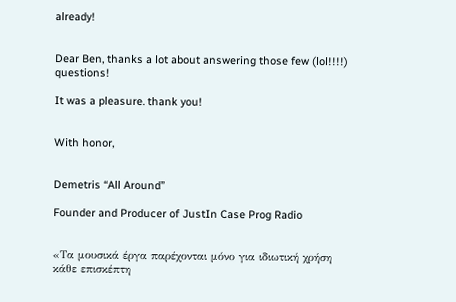already!


Dear Ben, thanks a lot about answering those few (lol!!!!) questions!

It was a pleasure. thank you!


With honor,


Demetris “All Around”

Founder and Producer of JustIn Case Prog Radio


«Τα μουσικά έργα παρέχονται μόνο για ιδιωτική χρήση κάθε επισκέπτη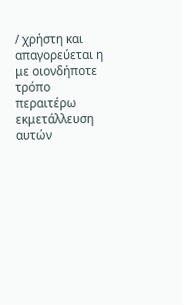/ χρήστη και απαγορεύεται η με οιονδήποτε τρόπο περαιτέρω εκμετάλλευση αυτών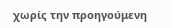χωρίς την προηγούμενη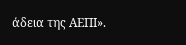άδεια της ΑΕΠΙ».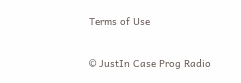Terms of Use

© JustIn Case Prog Radio